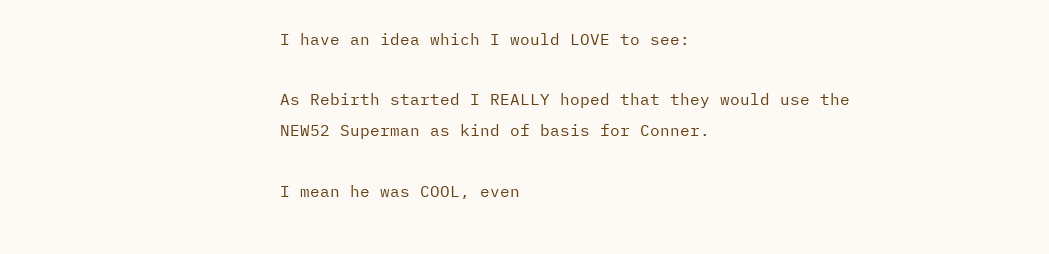I have an idea which I would LOVE to see:

As Rebirth started I REALLY hoped that they would use the NEW52 Superman as kind of basis for Conner.

I mean he was COOL, even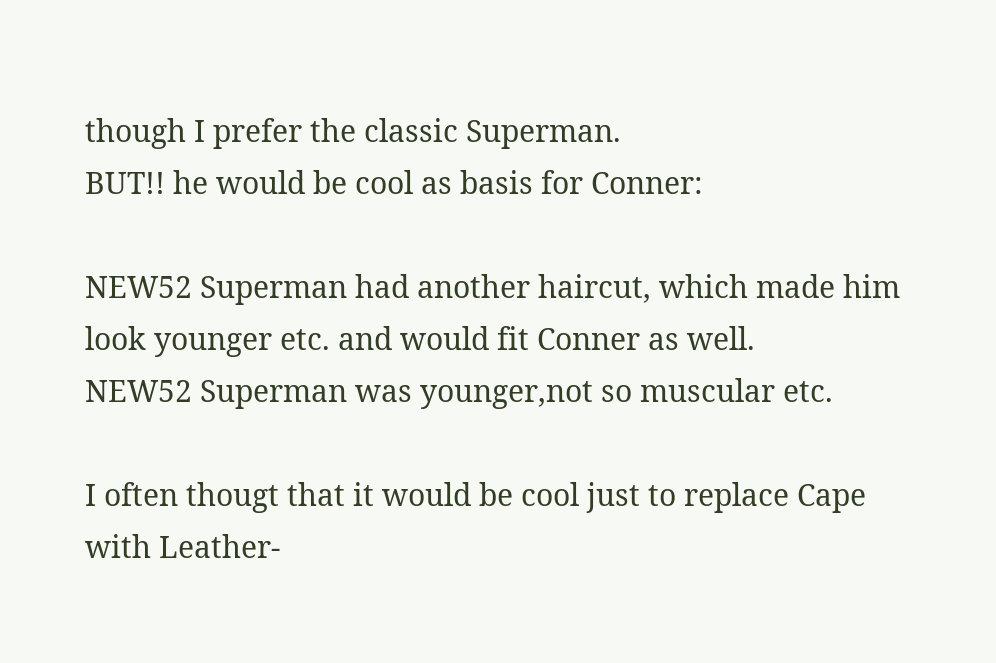though I prefer the classic Superman.
BUT!! he would be cool as basis for Conner:

NEW52 Superman had another haircut, which made him look younger etc. and would fit Conner as well.
NEW52 Superman was younger,not so muscular etc.

I often thougt that it would be cool just to replace Cape with Leather-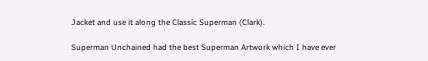Jacket and use it along the Classic Superman (Clark).

Superman Unchained had the best Superman Artwork which I have ever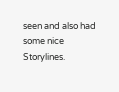seen and also had some nice Storylines.